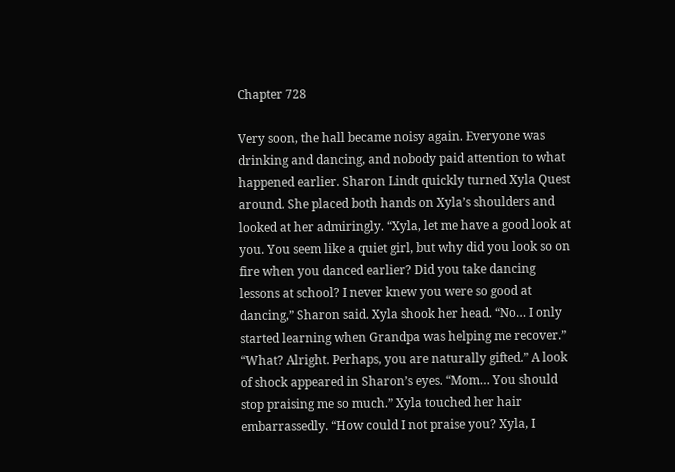Chapter 728

Very soon, the hall became noisy again. Everyone was drinking and dancing, and nobody paid attention to what happened earlier. Sharon Lindt quickly turned Xyla Quest around. She placed both hands on Xyla’s shoulders and looked at her admiringly. “Xyla, let me have a good look at you. You seem like a quiet girl, but why did you look so on fire when you danced earlier? Did you take dancing lessons at school? I never knew you were so good at dancing,” Sharon said. Xyla shook her head. “No… I only started learning when Grandpa was helping me recover.” “What? Alright. Perhaps, you are naturally gifted.” A look of shock appeared in Sharon’s eyes. “Mom… You should stop praising me so much.” Xyla touched her hair embarrassedly. “How could I not praise you? Xyla, I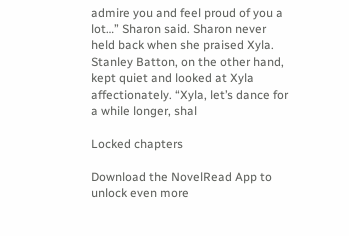admire you and feel proud of you a lot…” Sharon said. Sharon never held back when she praised Xyla. Stanley Batton, on the other hand, kept quiet and looked at Xyla affectionately. “Xyla, let’s dance for a while longer, shal

Locked chapters

Download the NovelRead App to unlock even more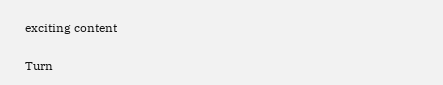exciting content

Turn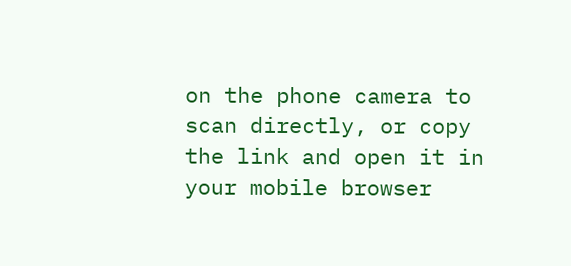on the phone camera to scan directly, or copy the link and open it in your mobile browser